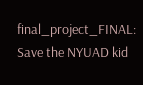final_project_FINAL: Save the NYUAD kid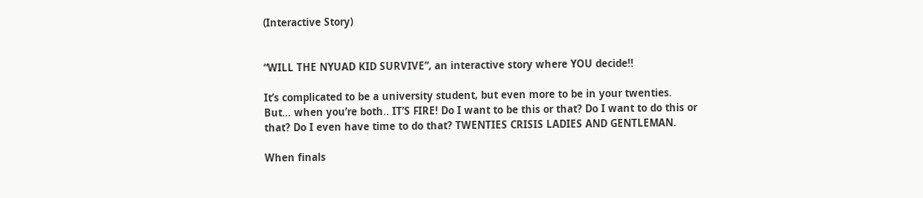(Interactive Story)


“WILL THE NYUAD KID SURVIVE”, an interactive story where YOU decide!!

It’s complicated to be a university student, but even more to be in your twenties. But… when you’re both.. IT’S FIRE! Do I want to be this or that? Do I want to do this or that? Do I even have time to do that? TWENTIES CRISIS LADIES AND GENTLEMAN.

When finals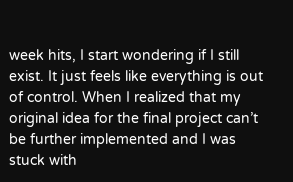week hits, I start wondering if I still exist. It just feels like everything is out of control. When I realized that my original idea for the final project can’t be further implemented and I was stuck with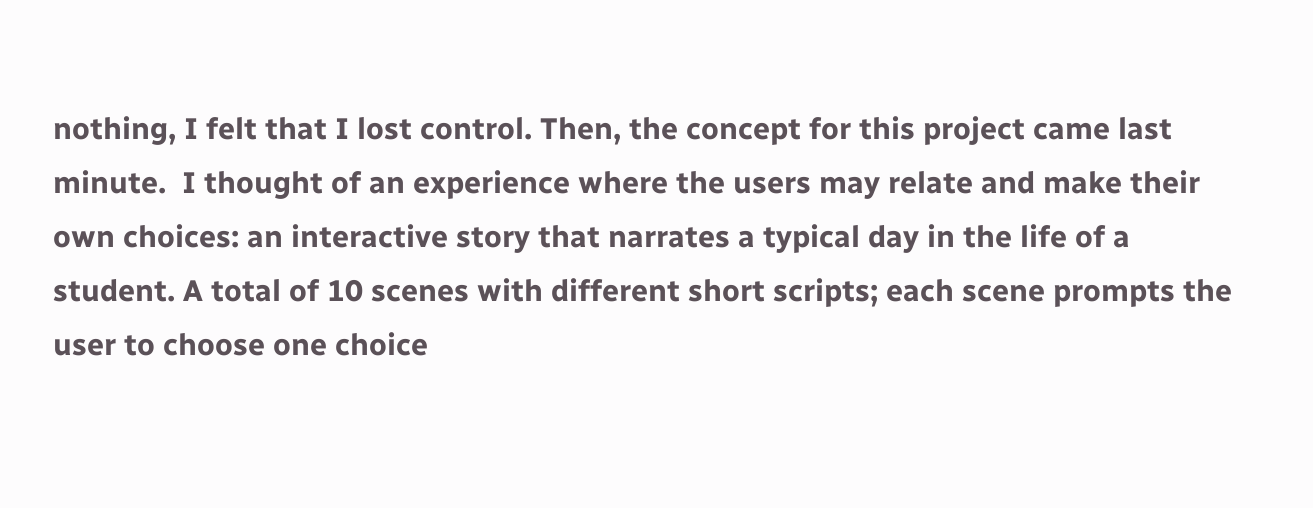nothing, I felt that I lost control. Then, the concept for this project came last minute.  I thought of an experience where the users may relate and make their own choices: an interactive story that narrates a typical day in the life of a  student. A total of 10 scenes with different short scripts; each scene prompts the user to choose one choice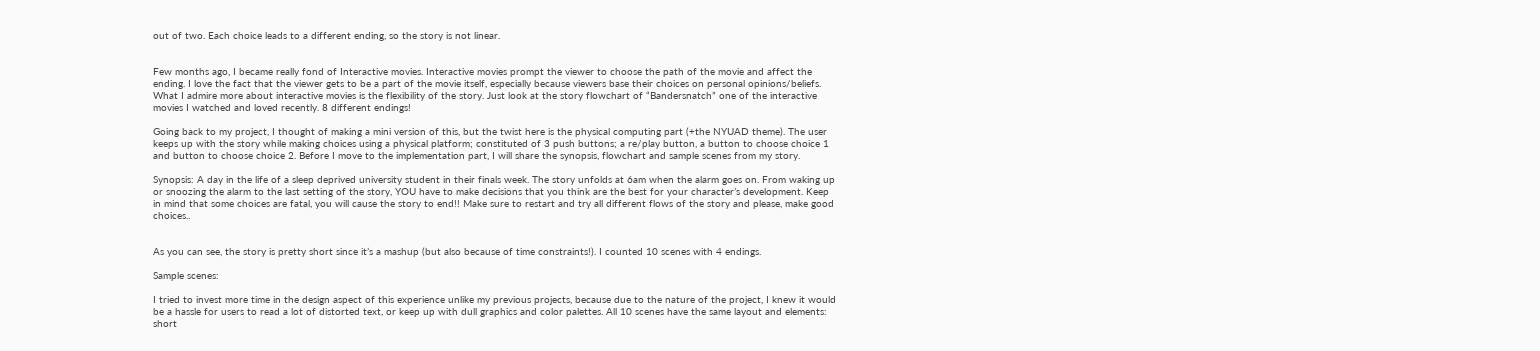out of two. Each choice leads to a different ending, so the story is not linear.


Few months ago, I became really fond of Interactive movies. Interactive movies prompt the viewer to choose the path of the movie and affect the ending. I love the fact that the viewer gets to be a part of the movie itself, especially because viewers base their choices on personal opinions/beliefs. What I admire more about interactive movies is the flexibility of the story. Just look at the story flowchart of “Bandersnatch” one of the interactive movies I watched and loved recently. 8 different endings!

Going back to my project, I thought of making a mini version of this, but the twist here is the physical computing part (+the NYUAD theme). The user keeps up with the story while making choices using a physical platform; constituted of 3 push buttons; a re/play button, a button to choose choice 1 and button to choose choice 2. Before I move to the implementation part, I will share the synopsis, flowchart and sample scenes from my story.

Synopsis: A day in the life of a sleep deprived university student in their finals week. The story unfolds at 6am when the alarm goes on. From waking up or snoozing the alarm to the last setting of the story, YOU have to make decisions that you think are the best for your character’s development. Keep in mind that some choices are fatal, you will cause the story to end!! Make sure to restart and try all different flows of the story and please, make good choices..


As you can see, the story is pretty short since it’s a mashup (but also because of time constraints!). I counted 10 scenes with 4 endings.

Sample scenes:

I tried to invest more time in the design aspect of this experience unlike my previous projects, because due to the nature of the project, I knew it would be a hassle for users to read a lot of distorted text, or keep up with dull graphics and color palettes. All 10 scenes have the same layout and elements: short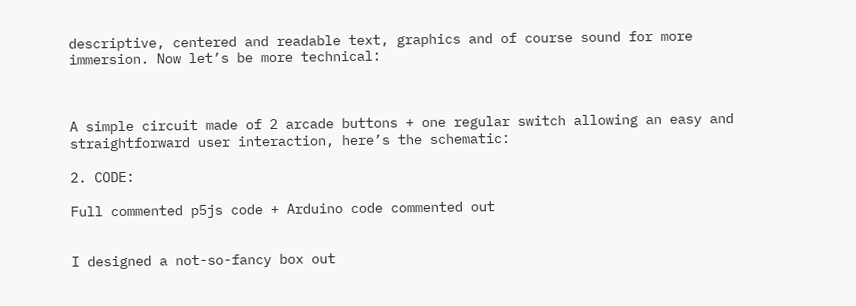descriptive, centered and readable text, graphics and of course sound for more immersion. Now let’s be more technical:



A simple circuit made of 2 arcade buttons + one regular switch allowing an easy and straightforward user interaction, here’s the schematic:

2. CODE:

Full commented p5js code + Arduino code commented out


I designed a not-so-fancy box out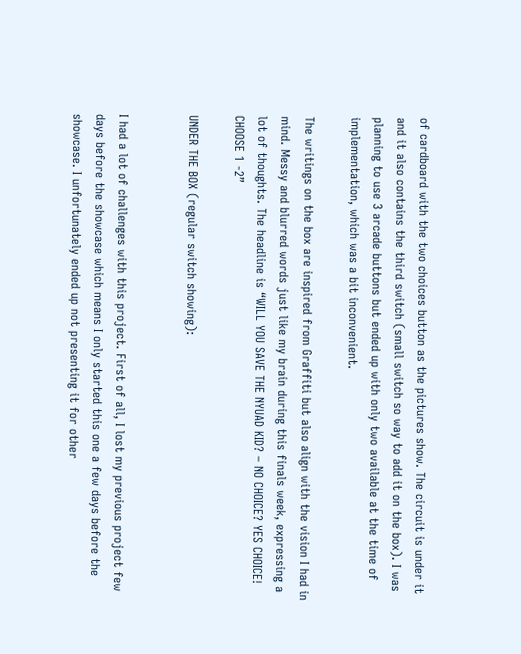of cardboard with the two choices button as the pictures show. The circuit is under it and it also contains the third switch (small switch so way to add it on the box). I was planning to use 3 arcade buttons but ended up with only two available at the time of implementation, which was a bit inconvenient.

The writings on the box are inspired from Graffiti but also align with the vision I had in mind. Messy and blurred words just like my brain during this finals week, expressing a lot of thoughts. The headline is “WILL YOU SAVE THE NYUAD KID? – NO CHOICE? YES CHOICE! CHOOSE 1 -2”

UNDER THE BOX (regular switch showing):


I had a lot of challenges with this project. First of all, I lost my previous project few days before the showcase which means I only started this one a few days before the showcase. I unfortunately ended up not presenting it for other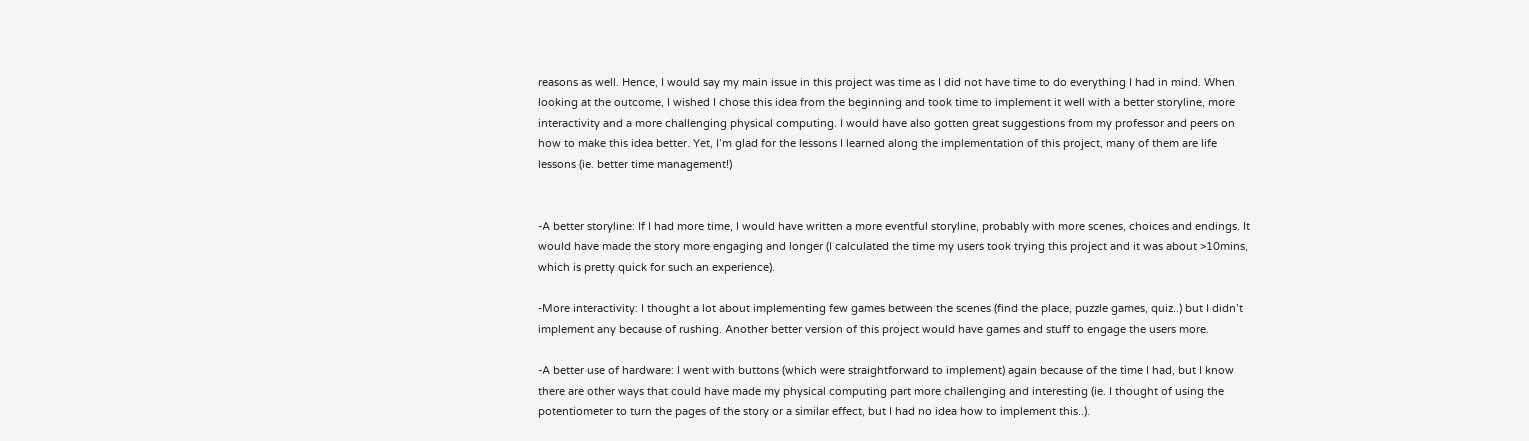reasons as well. Hence, I would say my main issue in this project was time as I did not have time to do everything I had in mind. When looking at the outcome, I wished I chose this idea from the beginning and took time to implement it well with a better storyline, more interactivity and a more challenging physical computing. I would have also gotten great suggestions from my professor and peers on how to make this idea better. Yet, I’m glad for the lessons I learned along the implementation of this project, many of them are life lessons (ie. better time management!)


-A better storyline: If I had more time, I would have written a more eventful storyline, probably with more scenes, choices and endings. It would have made the story more engaging and longer (I calculated the time my users took trying this project and it was about >10mins, which is pretty quick for such an experience).

-More interactivity: I thought a lot about implementing few games between the scenes (find the place, puzzle games, quiz..) but I didn’t implement any because of rushing. Another better version of this project would have games and stuff to engage the users more.

-A better use of hardware: I went with buttons (which were straightforward to implement) again because of the time I had, but I know there are other ways that could have made my physical computing part more challenging and interesting (ie. I thought of using the potentiometer to turn the pages of the story or a similar effect, but I had no idea how to implement this..).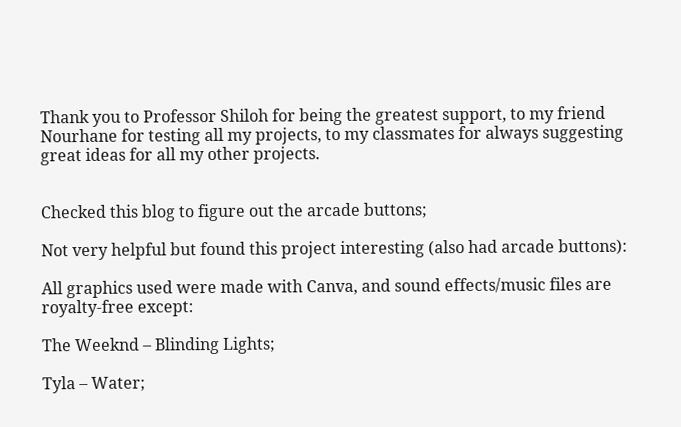Thank you to Professor Shiloh for being the greatest support, to my friend Nourhane for testing all my projects, to my classmates for always suggesting great ideas for all my other projects.


Checked this blog to figure out the arcade buttons;

Not very helpful but found this project interesting (also had arcade buttons):

All graphics used were made with Canva, and sound effects/music files are royalty-free except:

The Weeknd – Blinding Lights;

Tyla – Water;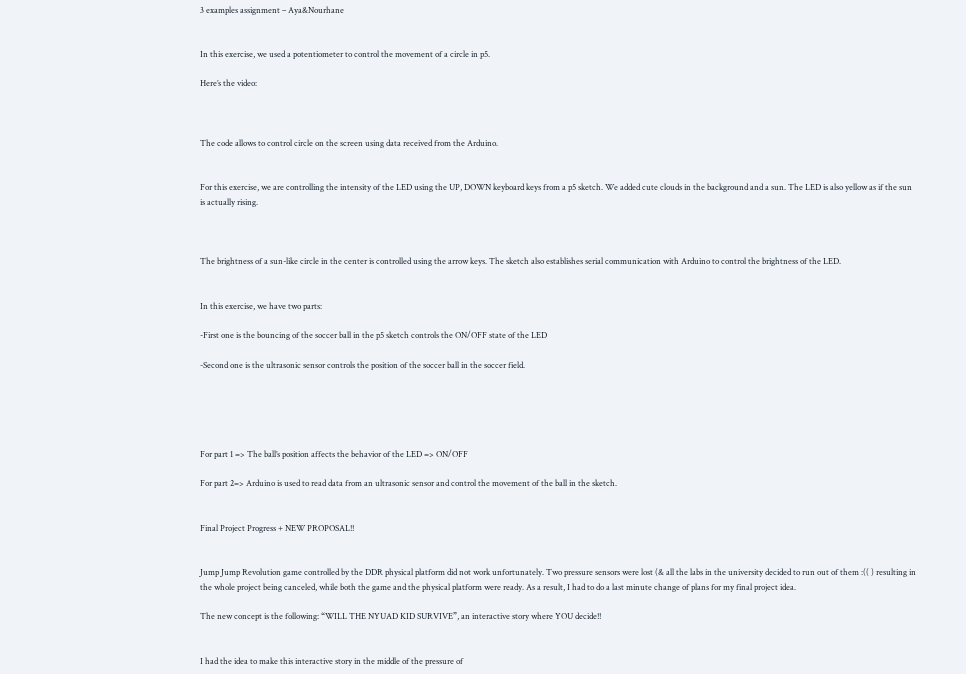3 examples assignment – Aya&Nourhane


In this exercise, we used a potentiometer to control the movement of a circle in p5.

Here’s the video:



The code allows to control circle on the screen using data received from the Arduino.


For this exercise, we are controlling the intensity of the LED using the UP, DOWN keyboard keys from a p5 sketch. We added cute clouds in the background and a sun. The LED is also yellow as if the sun is actually rising.



The brightness of a sun-like circle in the center is controlled using the arrow keys. The sketch also establishes serial communication with Arduino to control the brightness of the LED.


In this exercise, we have two parts:

-First one is the bouncing of the soccer ball in the p5 sketch controls the ON/OFF state of the LED

-Second one is the ultrasonic sensor controls the position of the soccer ball in the soccer field.





For part 1 => The ball’s position affects the behavior of the LED => ON/OFF

For part 2=> Arduino is used to read data from an ultrasonic sensor and control the movement of the ball in the sketch.


Final Project Progress + NEW PROPOSAL!!


Jump Jump Revolution game controlled by the DDR physical platform did not work unfortunately. Two pressure sensors were lost (& all the labs in the university decided to run out of them :(( ) resulting in the whole project being canceled, while both the game and the physical platform were ready. As a result, I had to do a last minute change of plans for my final project idea.

The new concept is the following: “WILL THE NYUAD KID SURVIVE”, an interactive story where YOU decide!!


I had the idea to make this interactive story in the middle of the pressure of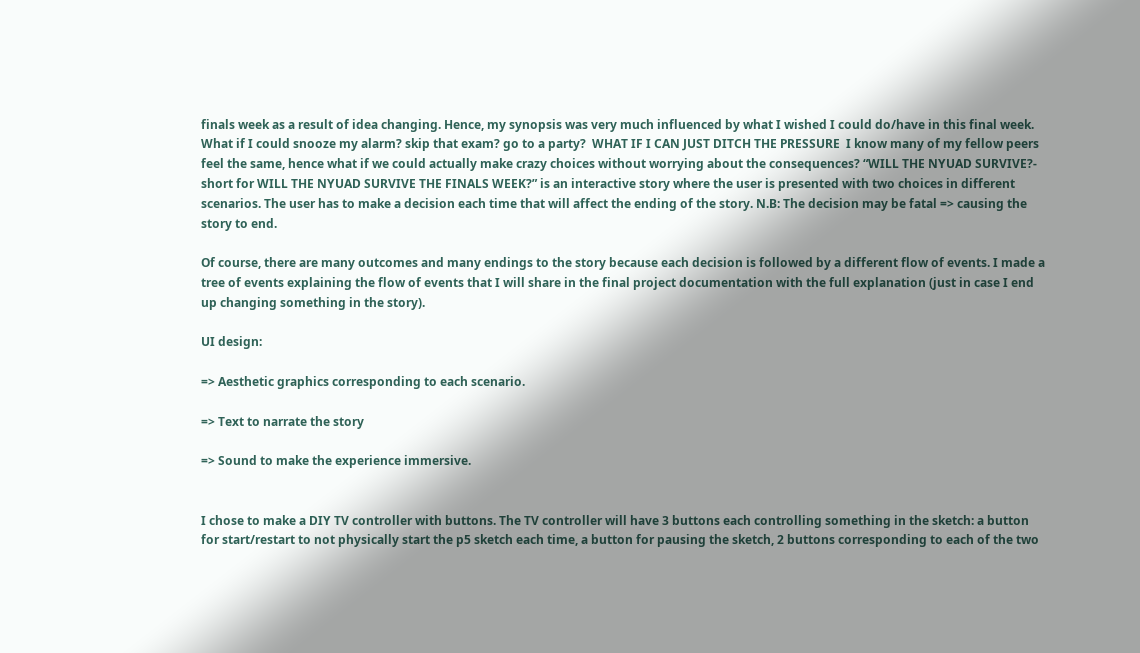finals week as a result of idea changing. Hence, my synopsis was very much influenced by what I wished I could do/have in this final week. What if I could snooze my alarm? skip that exam? go to a party?  WHAT IF I CAN JUST DITCH THE PRESSURE  I know many of my fellow peers feel the same, hence what if we could actually make crazy choices without worrying about the consequences? “WILL THE NYUAD SURVIVE?- short for WILL THE NYUAD SURVIVE THE FINALS WEEK?” is an interactive story where the user is presented with two choices in different scenarios. The user has to make a decision each time that will affect the ending of the story. N.B: The decision may be fatal => causing the story to end.

Of course, there are many outcomes and many endings to the story because each decision is followed by a different flow of events. I made a tree of events explaining the flow of events that I will share in the final project documentation with the full explanation (just in case I end up changing something in the story).

UI design:

=> Aesthetic graphics corresponding to each scenario.

=> Text to narrate the story

=> Sound to make the experience immersive.


I chose to make a DIY TV controller with buttons. The TV controller will have 3 buttons each controlling something in the sketch: a button for start/restart to not physically start the p5 sketch each time, a button for pausing the sketch, 2 buttons corresponding to each of the two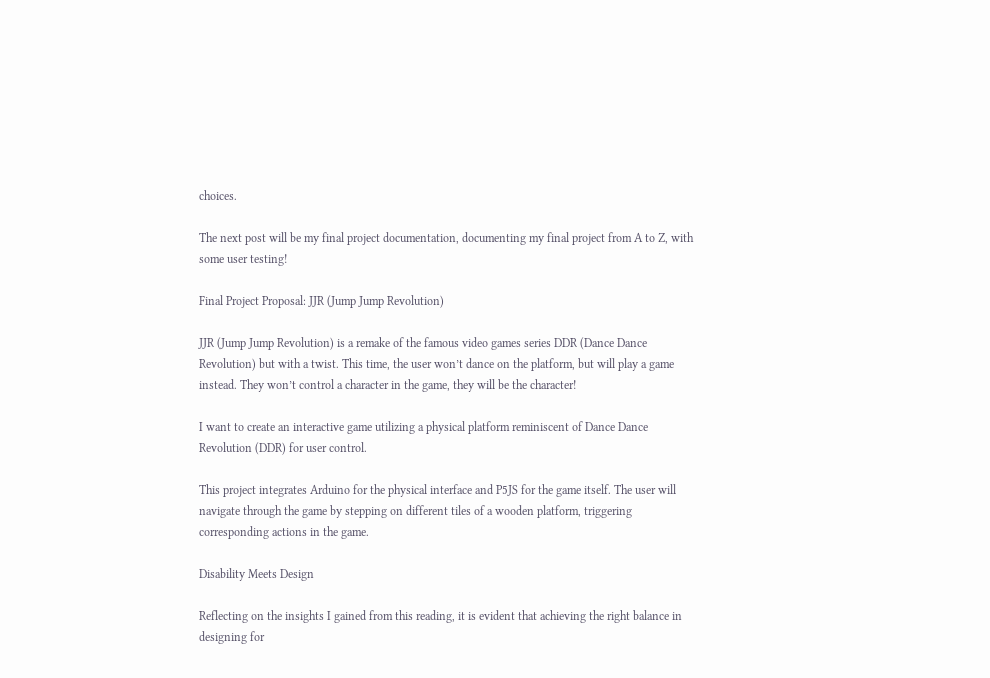choices.

The next post will be my final project documentation, documenting my final project from A to Z, with some user testing!

Final Project Proposal: JJR (Jump Jump Revolution)

JJR (Jump Jump Revolution) is a remake of the famous video games series DDR (Dance Dance Revolution) but with a twist. This time, the user won’t dance on the platform, but will play a game instead. They won’t control a character in the game, they will be the character!

I want to create an interactive game utilizing a physical platform reminiscent of Dance Dance Revolution (DDR) for user control.

This project integrates Arduino for the physical interface and P5JS for the game itself. The user will navigate through the game by stepping on different tiles of a wooden platform, triggering corresponding actions in the game.

Disability Meets Design

Reflecting on the insights I gained from this reading, it is evident that achieving the right balance in designing for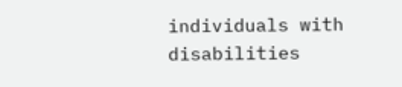individuals with disabilities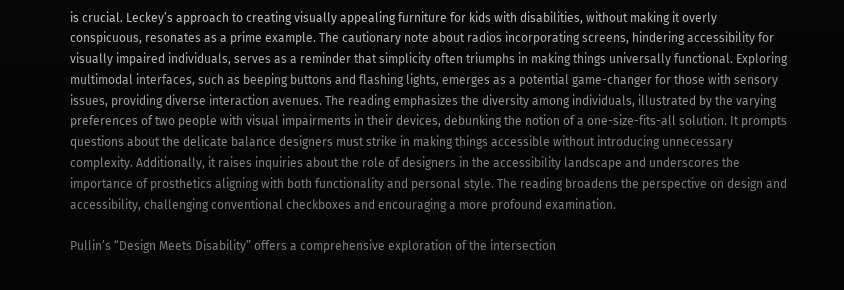is crucial. Leckey’s approach to creating visually appealing furniture for kids with disabilities, without making it overly conspicuous, resonates as a prime example. The cautionary note about radios incorporating screens, hindering accessibility for visually impaired individuals, serves as a reminder that simplicity often triumphs in making things universally functional. Exploring multimodal interfaces, such as beeping buttons and flashing lights, emerges as a potential game-changer for those with sensory issues, providing diverse interaction avenues. The reading emphasizes the diversity among individuals, illustrated by the varying preferences of two people with visual impairments in their devices, debunking the notion of a one-size-fits-all solution. It prompts questions about the delicate balance designers must strike in making things accessible without introducing unnecessary complexity. Additionally, it raises inquiries about the role of designers in the accessibility landscape and underscores the importance of prosthetics aligning with both functionality and personal style. The reading broadens the perspective on design and accessibility, challenging conventional checkboxes and encouraging a more profound examination.

Pullin’s “Design Meets Disability” offers a comprehensive exploration of the intersection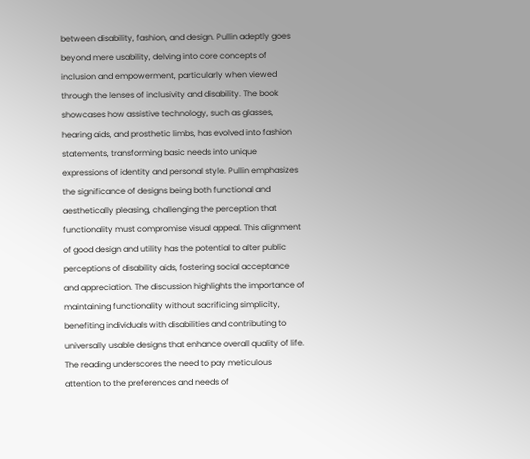between disability, fashion, and design. Pullin adeptly goes beyond mere usability, delving into core concepts of inclusion and empowerment, particularly when viewed through the lenses of inclusivity and disability. The book showcases how assistive technology, such as glasses, hearing aids, and prosthetic limbs, has evolved into fashion statements, transforming basic needs into unique expressions of identity and personal style. Pullin emphasizes the significance of designs being both functional and aesthetically pleasing, challenging the perception that functionality must compromise visual appeal. This alignment of good design and utility has the potential to alter public perceptions of disability aids, fostering social acceptance and appreciation. The discussion highlights the importance of maintaining functionality without sacrificing simplicity, benefiting individuals with disabilities and contributing to universally usable designs that enhance overall quality of life. The reading underscores the need to pay meticulous attention to the preferences and needs of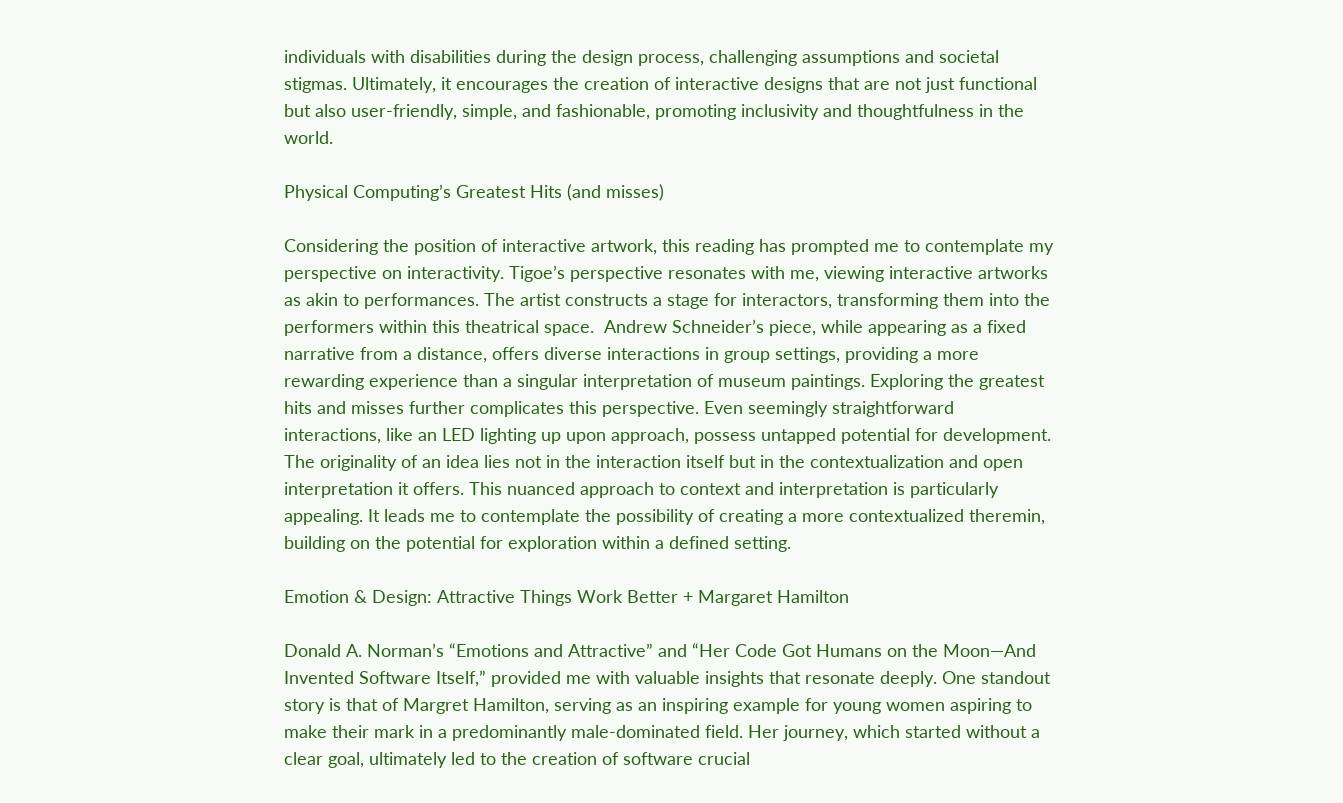individuals with disabilities during the design process, challenging assumptions and societal stigmas. Ultimately, it encourages the creation of interactive designs that are not just functional but also user-friendly, simple, and fashionable, promoting inclusivity and thoughtfulness in the world.

Physical Computing’s Greatest Hits (and misses)

Considering the position of interactive artwork, this reading has prompted me to contemplate my perspective on interactivity. Tigoe’s perspective resonates with me, viewing interactive artworks as akin to performances. The artist constructs a stage for interactors, transforming them into the performers within this theatrical space.  Andrew Schneider’s piece, while appearing as a fixed narrative from a distance, offers diverse interactions in group settings, providing a more rewarding experience than a singular interpretation of museum paintings. Exploring the greatest hits and misses further complicates this perspective. Even seemingly straightforward interactions, like an LED lighting up upon approach, possess untapped potential for development. The originality of an idea lies not in the interaction itself but in the contextualization and open interpretation it offers. This nuanced approach to context and interpretation is particularly appealing. It leads me to contemplate the possibility of creating a more contextualized theremin, building on the potential for exploration within a defined setting.

Emotion & Design: Attractive Things Work Better + Margaret Hamilton

Donald A. Norman’s “Emotions and Attractive” and “Her Code Got Humans on the Moon—And Invented Software Itself,” provided me with valuable insights that resonate deeply. One standout story is that of Margret Hamilton, serving as an inspiring example for young women aspiring to make their mark in a predominantly male-dominated field. Her journey, which started without a clear goal, ultimately led to the creation of software crucial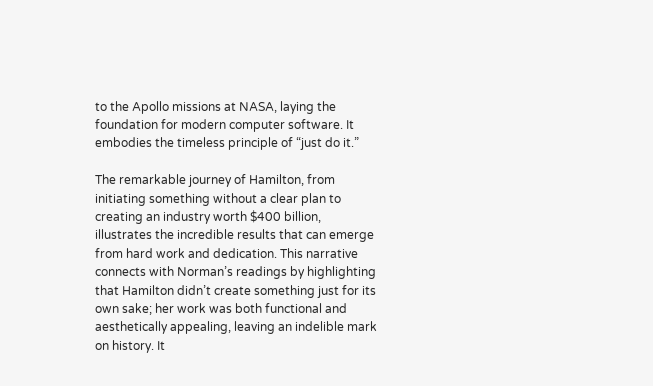to the Apollo missions at NASA, laying the foundation for modern computer software. It embodies the timeless principle of “just do it.”

The remarkable journey of Hamilton, from initiating something without a clear plan to creating an industry worth $400 billion, illustrates the incredible results that can emerge from hard work and dedication. This narrative connects with Norman’s readings by highlighting that Hamilton didn’t create something just for its own sake; her work was both functional and aesthetically appealing, leaving an indelible mark on history. It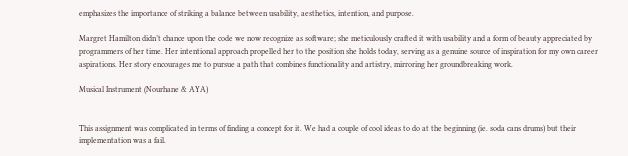emphasizes the importance of striking a balance between usability, aesthetics, intention, and purpose.

Margret Hamilton didn’t chance upon the code we now recognize as software; she meticulously crafted it with usability and a form of beauty appreciated by programmers of her time. Her intentional approach propelled her to the position she holds today, serving as a genuine source of inspiration for my own career aspirations. Her story encourages me to pursue a path that combines functionality and artistry, mirroring her groundbreaking work.

Musical Instrument (Nourhane & AYA)


This assignment was complicated in terms of finding a concept for it. We had a couple of cool ideas to do at the beginning (ie. soda cans drums) but their implementation was a fail.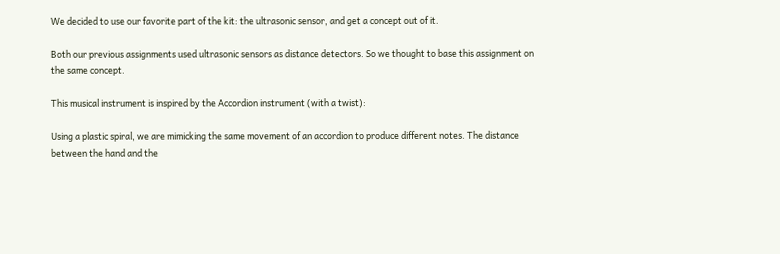We decided to use our favorite part of the kit: the ultrasonic sensor, and get a concept out of it.

Both our previous assignments used ultrasonic sensors as distance detectors. So we thought to base this assignment on the same concept.

This musical instrument is inspired by the Accordion instrument (with a twist):

Using a plastic spiral, we are mimicking the same movement of an accordion to produce different notes. The distance between the hand and the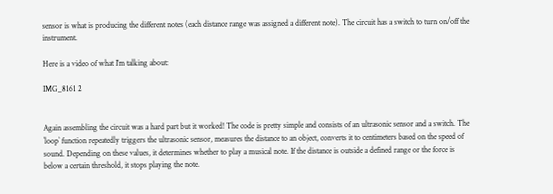sensor is what is producing the different notes (each distance range was assigned a different note). The circuit has a switch to turn on/off the instrument.

Here is a video of what I’m talking about:

IMG_8161 2


Again assembling the circuit was a hard part but it worked! The code is pretty simple and consists of an ultrasonic sensor and a switch. The `loop` function repeatedly triggers the ultrasonic sensor, measures the distance to an object, converts it to centimeters based on the speed of sound. Depending on these values, it determines whether to play a musical note. If the distance is outside a defined range or the force is below a certain threshold, it stops playing the note.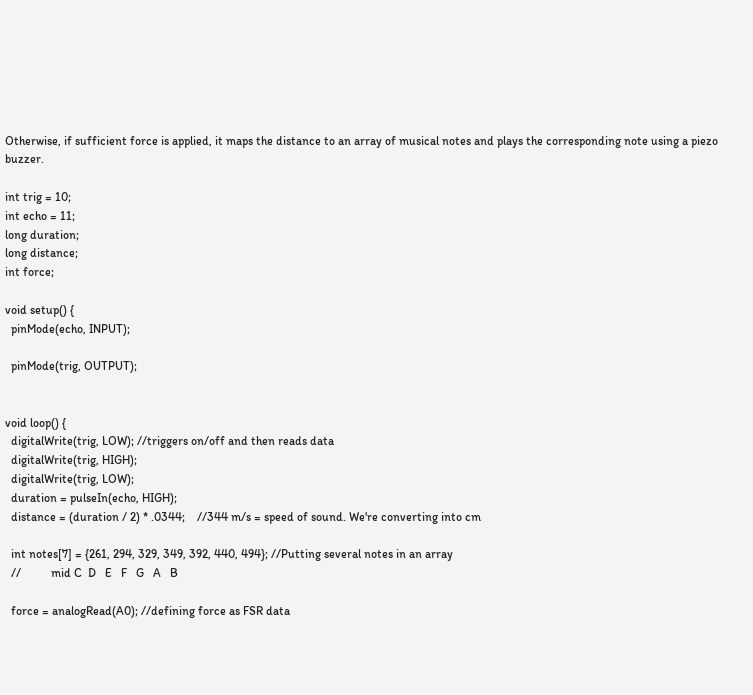Otherwise, if sufficient force is applied, it maps the distance to an array of musical notes and plays the corresponding note using a piezo buzzer.

int trig = 10;
int echo = 11;
long duration;
long distance;
int force;

void setup() {
  pinMode(echo, INPUT);

  pinMode(trig, OUTPUT);


void loop() {
  digitalWrite(trig, LOW); //triggers on/off and then reads data
  digitalWrite(trig, HIGH);
  digitalWrite(trig, LOW);
  duration = pulseIn(echo, HIGH);
  distance = (duration / 2) * .0344;    //344 m/s = speed of sound. We're converting into cm

  int notes[7] = {261, 294, 329, 349, 392, 440, 494}; //Putting several notes in an array
  //          mid C  D   E   F   G   A   B

  force = analogRead(A0); //defining force as FSR data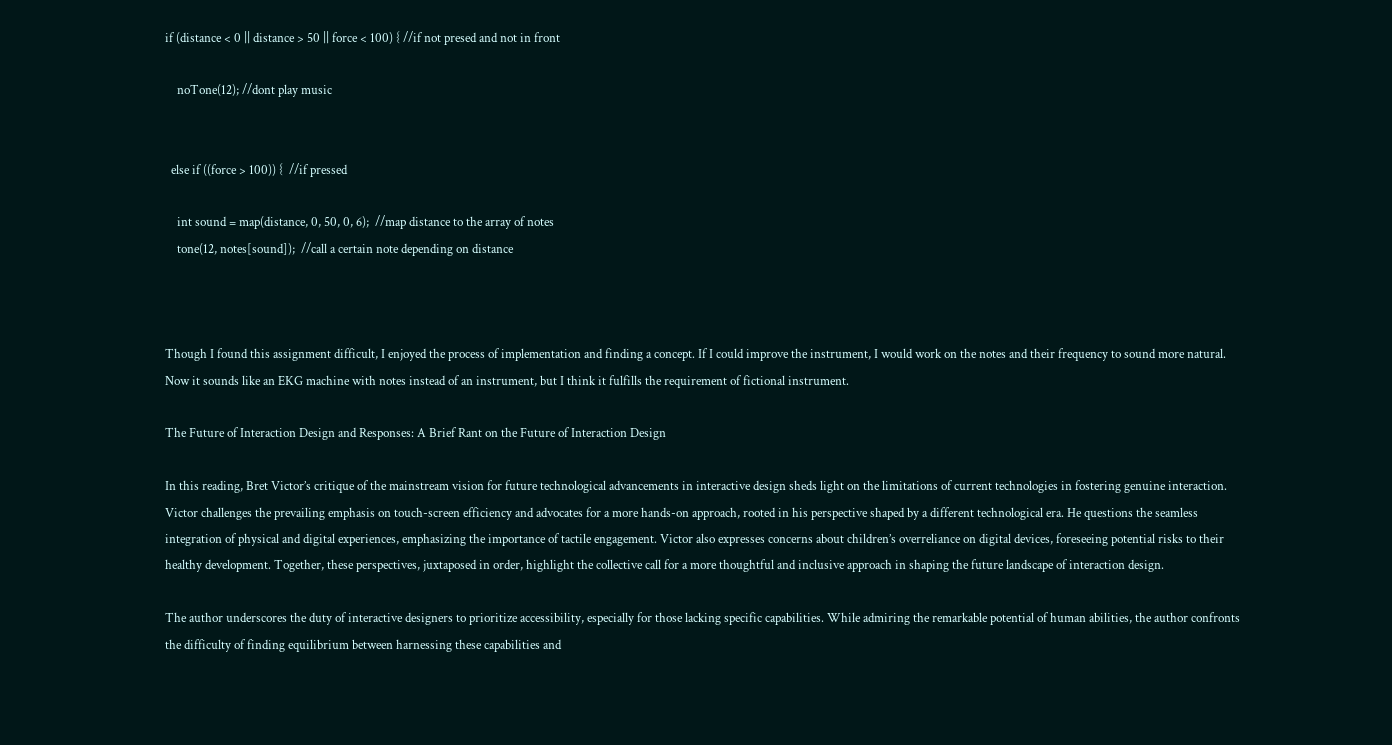if (distance < 0 || distance > 50 || force < 100) { //if not presed and not in front

    noTone(12); //dont play music


  else if ((force > 100)) {  //if pressed

    int sound = map(distance, 0, 50, 0, 6);  //map distance to the array of notes
    tone(12, notes[sound]);  //call a certain note depending on distance



Though I found this assignment difficult, I enjoyed the process of implementation and finding a concept. If I could improve the instrument, I would work on the notes and their frequency to sound more natural. Now it sounds like an EKG machine with notes instead of an instrument, but I think it fulfills the requirement of fictional instrument.

The Future of Interaction Design and Responses: A Brief Rant on the Future of Interaction Design

In this reading, Bret Victor’s critique of the mainstream vision for future technological advancements in interactive design sheds light on the limitations of current technologies in fostering genuine interaction. Victor challenges the prevailing emphasis on touch-screen efficiency and advocates for a more hands-on approach, rooted in his perspective shaped by a different technological era. He questions the seamless integration of physical and digital experiences, emphasizing the importance of tactile engagement. Victor also expresses concerns about children’s overreliance on digital devices, foreseeing potential risks to their healthy development. Together, these perspectives, juxtaposed in order, highlight the collective call for a more thoughtful and inclusive approach in shaping the future landscape of interaction design.

The author underscores the duty of interactive designers to prioritize accessibility, especially for those lacking specific capabilities. While admiring the remarkable potential of human abilities, the author confronts the difficulty of finding equilibrium between harnessing these capabilities and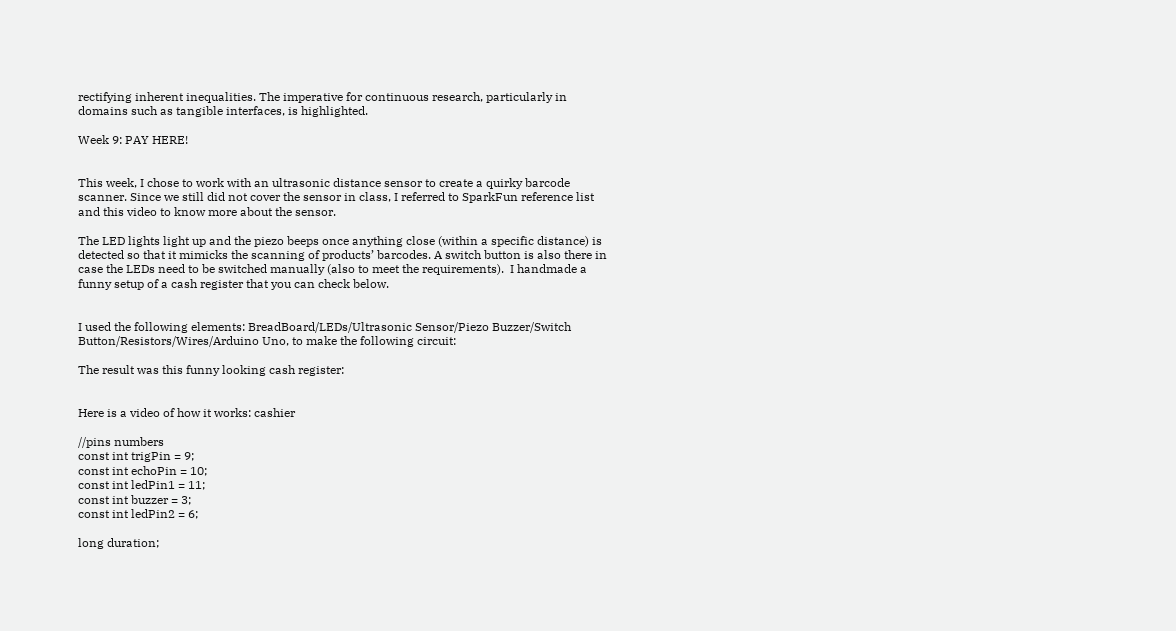rectifying inherent inequalities. The imperative for continuous research, particularly in domains such as tangible interfaces, is highlighted.

Week 9: PAY HERE!


This week, I chose to work with an ultrasonic distance sensor to create a quirky barcode scanner. Since we still did not cover the sensor in class, I referred to SparkFun reference list and this video to know more about the sensor.

The LED lights light up and the piezo beeps once anything close (within a specific distance) is detected so that it mimicks the scanning of products’ barcodes. A switch button is also there in case the LEDs need to be switched manually (also to meet the requirements).  I handmade a funny setup of a cash register that you can check below.


I used the following elements: BreadBoard/LEDs/Ultrasonic Sensor/Piezo Buzzer/Switch Button/Resistors/Wires/Arduino Uno, to make the following circuit:

The result was this funny looking cash register:


Here is a video of how it works: cashier

//pins numbers
const int trigPin = 9;
const int echoPin = 10;
const int ledPin1 = 11;
const int buzzer = 3;
const int ledPin2 = 6;

long duration;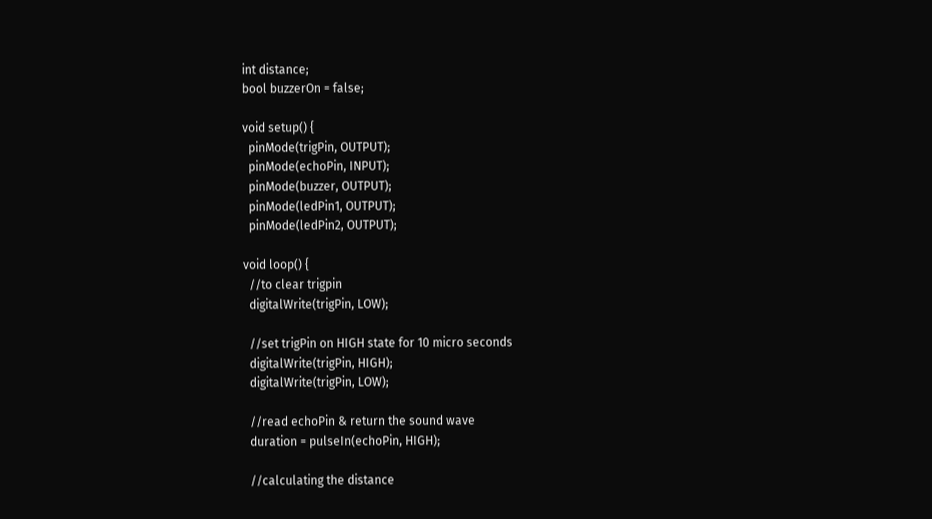int distance;
bool buzzerOn = false;

void setup() {
  pinMode(trigPin, OUTPUT);
  pinMode(echoPin, INPUT);
  pinMode(buzzer, OUTPUT);
  pinMode(ledPin1, OUTPUT);
  pinMode(ledPin2, OUTPUT);

void loop() {
  //to clear trigpin
  digitalWrite(trigPin, LOW);

  //set trigPin on HIGH state for 10 micro seconds
  digitalWrite(trigPin, HIGH);
  digitalWrite(trigPin, LOW);

  //read echoPin & return the sound wave
  duration = pulseIn(echoPin, HIGH);

  //calculating the distance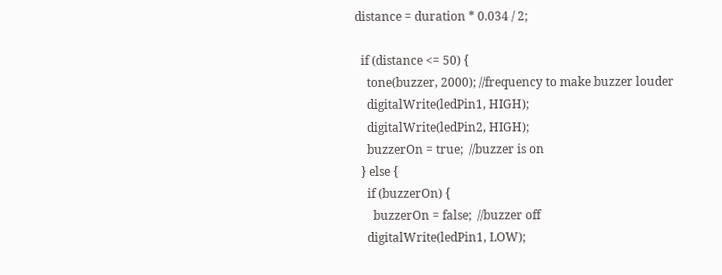distance = duration * 0.034 / 2;

  if (distance <= 50) {
    tone(buzzer, 2000); //frequency to make buzzer louder
    digitalWrite(ledPin1, HIGH);
    digitalWrite(ledPin2, HIGH);
    buzzerOn = true;  //buzzer is on
  } else {
    if (buzzerOn) {
      buzzerOn = false;  //buzzer off
    digitalWrite(ledPin1, LOW);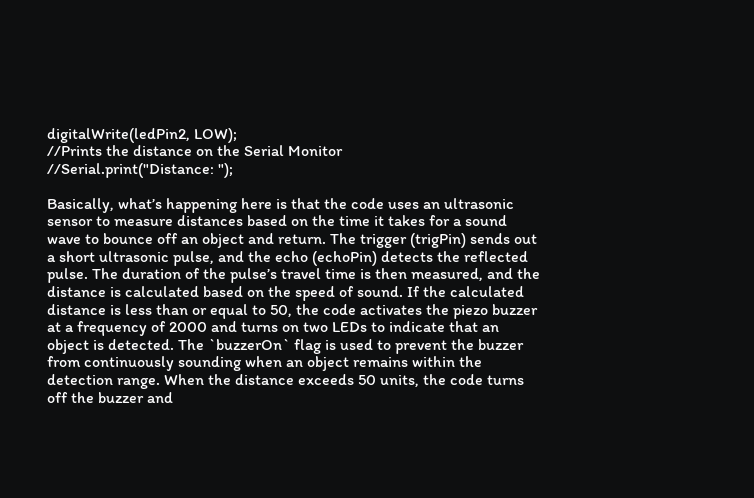digitalWrite(ledPin2, LOW);
//Prints the distance on the Serial Monitor
//Serial.print("Distance: ");

Basically, what’s happening here is that the code uses an ultrasonic sensor to measure distances based on the time it takes for a sound wave to bounce off an object and return. The trigger (trigPin) sends out a short ultrasonic pulse, and the echo (echoPin) detects the reflected pulse. The duration of the pulse’s travel time is then measured, and the distance is calculated based on the speed of sound. If the calculated distance is less than or equal to 50, the code activates the piezo buzzer at a frequency of 2000 and turns on two LEDs to indicate that an object is detected. The `buzzerOn` flag is used to prevent the buzzer from continuously sounding when an object remains within the detection range. When the distance exceeds 50 units, the code turns off the buzzer and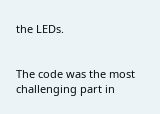the LEDs.


The code was the most challenging part in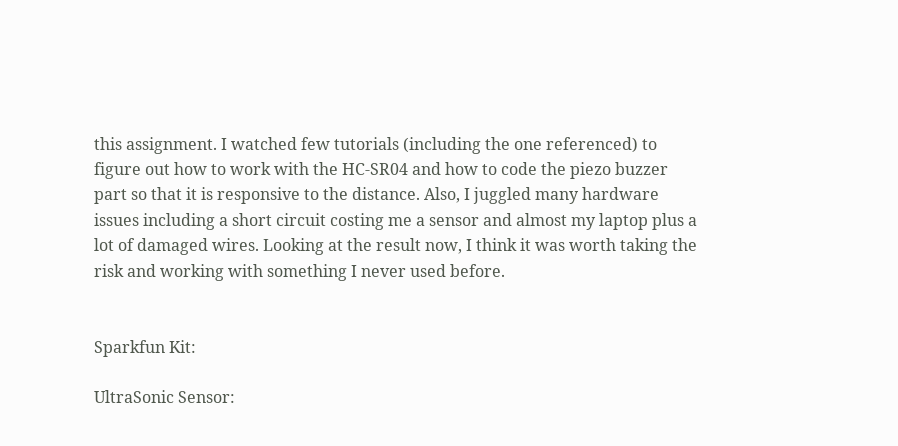this assignment. I watched few tutorials (including the one referenced) to figure out how to work with the HC-SR04 and how to code the piezo buzzer part so that it is responsive to the distance. Also, I juggled many hardware issues including a short circuit costing me a sensor and almost my laptop plus a lot of damaged wires. Looking at the result now, I think it was worth taking the risk and working with something I never used before.


Sparkfun Kit:

UltraSonic Sensor: